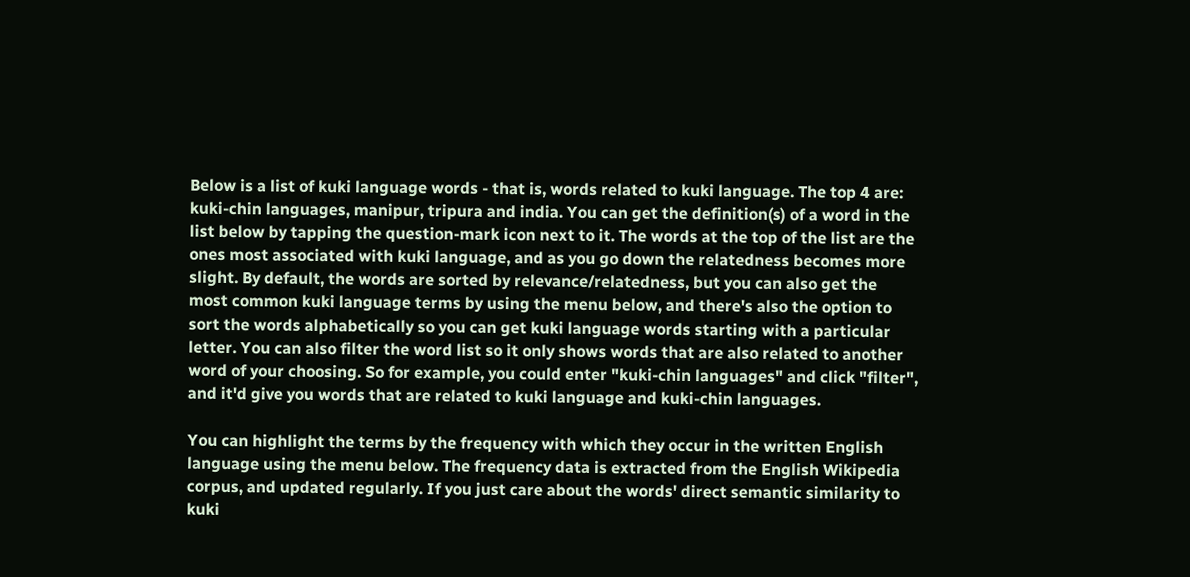Below is a list of kuki language words - that is, words related to kuki language. The top 4 are: kuki-chin languages, manipur, tripura and india. You can get the definition(s) of a word in the list below by tapping the question-mark icon next to it. The words at the top of the list are the ones most associated with kuki language, and as you go down the relatedness becomes more slight. By default, the words are sorted by relevance/relatedness, but you can also get the most common kuki language terms by using the menu below, and there's also the option to sort the words alphabetically so you can get kuki language words starting with a particular letter. You can also filter the word list so it only shows words that are also related to another word of your choosing. So for example, you could enter "kuki-chin languages" and click "filter", and it'd give you words that are related to kuki language and kuki-chin languages.

You can highlight the terms by the frequency with which they occur in the written English language using the menu below. The frequency data is extracted from the English Wikipedia corpus, and updated regularly. If you just care about the words' direct semantic similarity to kuki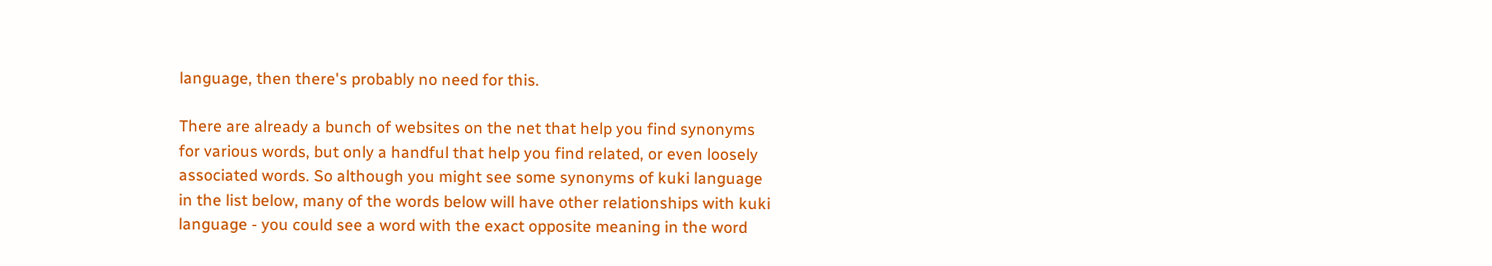language, then there's probably no need for this.

There are already a bunch of websites on the net that help you find synonyms for various words, but only a handful that help you find related, or even loosely associated words. So although you might see some synonyms of kuki language in the list below, many of the words below will have other relationships with kuki language - you could see a word with the exact opposite meaning in the word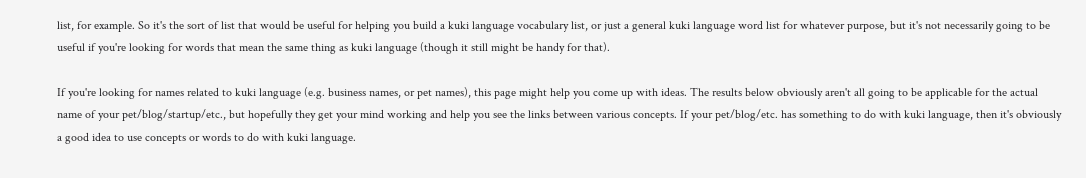list, for example. So it's the sort of list that would be useful for helping you build a kuki language vocabulary list, or just a general kuki language word list for whatever purpose, but it's not necessarily going to be useful if you're looking for words that mean the same thing as kuki language (though it still might be handy for that).

If you're looking for names related to kuki language (e.g. business names, or pet names), this page might help you come up with ideas. The results below obviously aren't all going to be applicable for the actual name of your pet/blog/startup/etc., but hopefully they get your mind working and help you see the links between various concepts. If your pet/blog/etc. has something to do with kuki language, then it's obviously a good idea to use concepts or words to do with kuki language.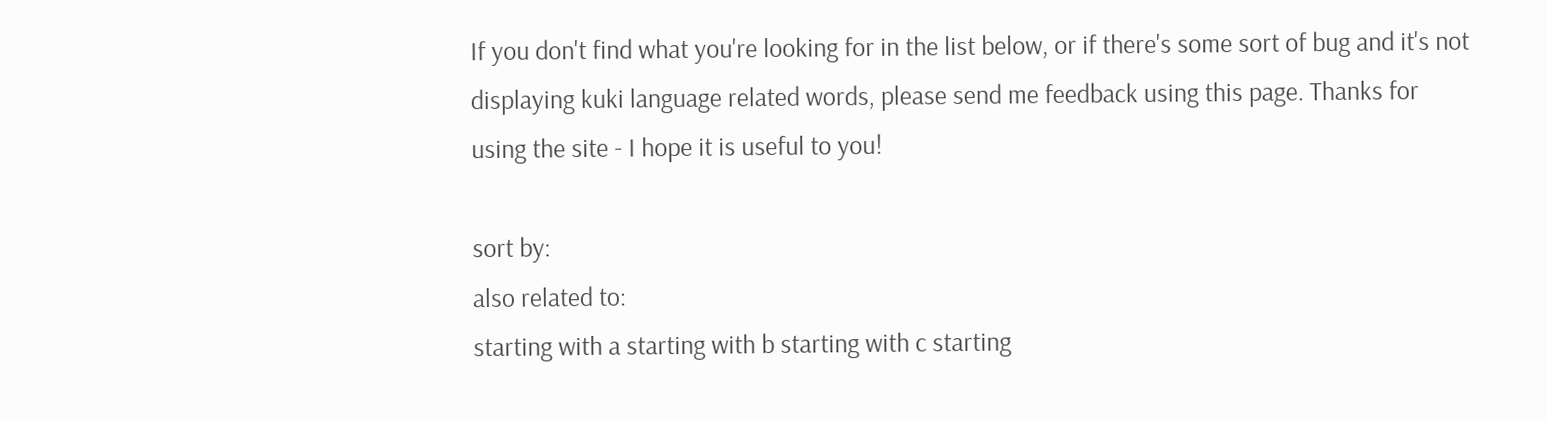If you don't find what you're looking for in the list below, or if there's some sort of bug and it's not displaying kuki language related words, please send me feedback using this page. Thanks for using the site - I hope it is useful to you!

sort by:
also related to:
starting with a starting with b starting with c starting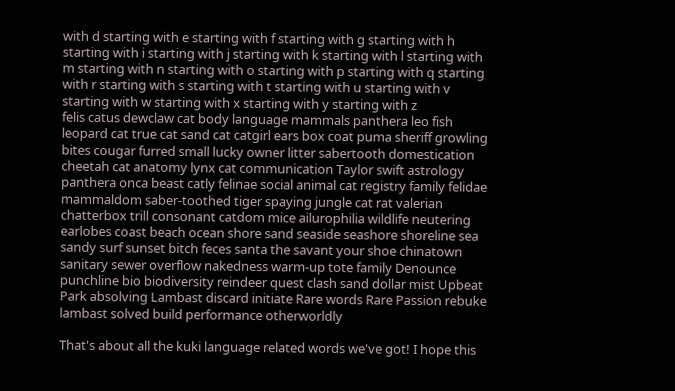with d starting with e starting with f starting with g starting with h starting with i starting with j starting with k starting with l starting with m starting with n starting with o starting with p starting with q starting with r starting with s starting with t starting with u starting with v starting with w starting with x starting with y starting with z
felis catus dewclaw cat body language mammals panthera leo fish leopard cat true cat sand cat catgirl ears box coat puma sheriff growling bites cougar furred small lucky owner litter sabertooth domestication cheetah cat anatomy lynx cat communication Taylor swift astrology panthera onca beast catly felinae social animal cat registry family felidae mammaldom saber-toothed tiger spaying jungle cat rat valerian chatterbox trill consonant catdom mice ailurophilia wildlife neutering earlobes coast beach ocean shore sand seaside seashore shoreline sea sandy surf sunset bitch feces santa the savant your shoe chinatown sanitary sewer overflow nakedness warm-up tote family Denounce punchline bio biodiversity reindeer quest clash sand dollar mist Upbeat Park absolving Lambast discard initiate Rare words Rare Passion rebuke lambast solved build performance otherworldly

That's about all the kuki language related words we've got! I hope this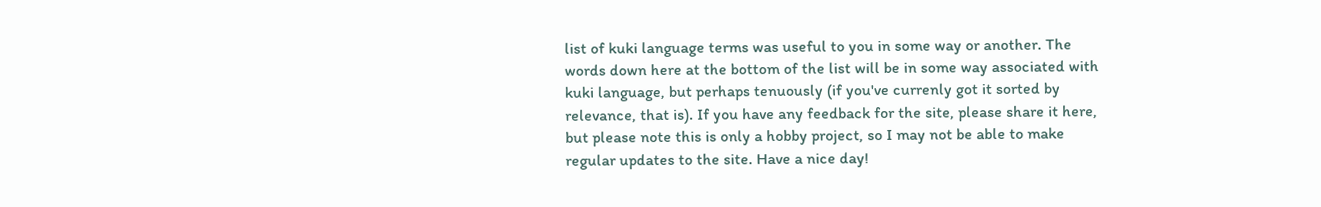list of kuki language terms was useful to you in some way or another. The words down here at the bottom of the list will be in some way associated with kuki language, but perhaps tenuously (if you've currenly got it sorted by relevance, that is). If you have any feedback for the site, please share it here, but please note this is only a hobby project, so I may not be able to make regular updates to the site. Have a nice day!